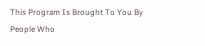This Program Is Brought To You By People Who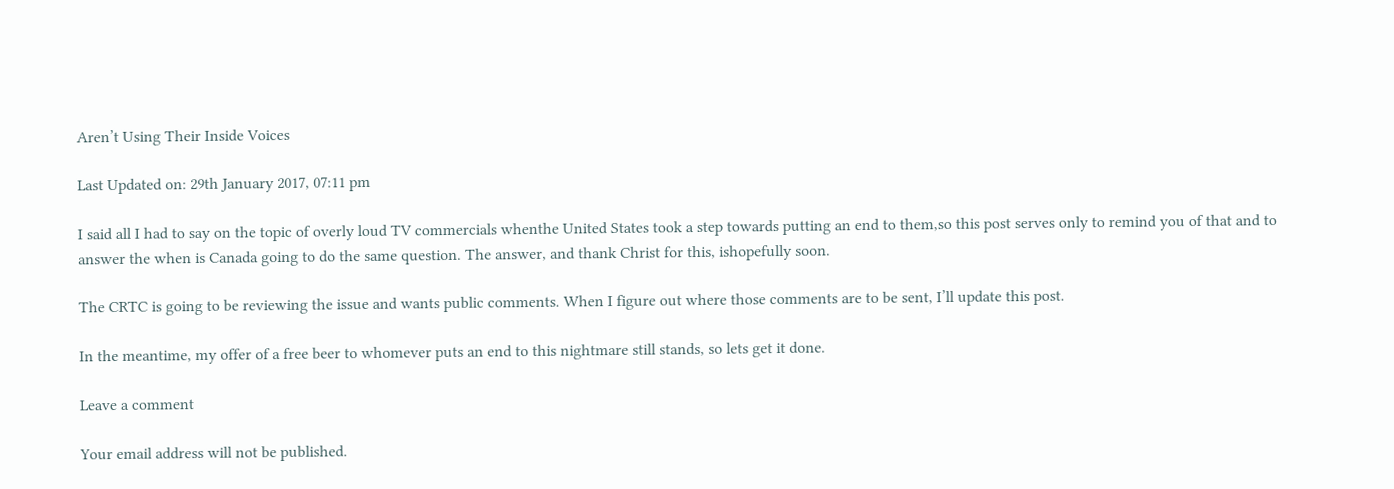Aren’t Using Their Inside Voices

Last Updated on: 29th January 2017, 07:11 pm

I said all I had to say on the topic of overly loud TV commercials whenthe United States took a step towards putting an end to them,so this post serves only to remind you of that and to answer the when is Canada going to do the same question. The answer, and thank Christ for this, ishopefully soon.

The CRTC is going to be reviewing the issue and wants public comments. When I figure out where those comments are to be sent, I’ll update this post.

In the meantime, my offer of a free beer to whomever puts an end to this nightmare still stands, so lets get it done.

Leave a comment

Your email address will not be published.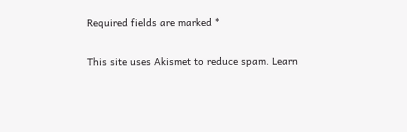Required fields are marked *

This site uses Akismet to reduce spam. Learn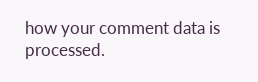how your comment data is processed.